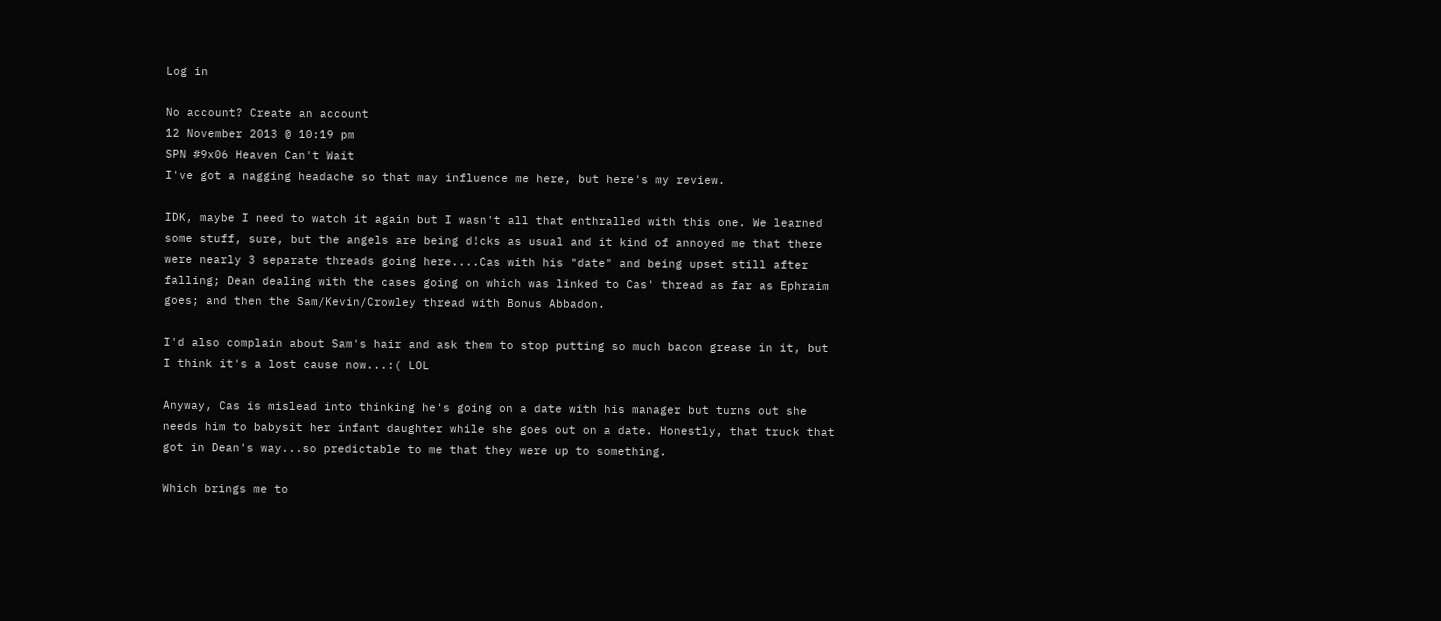Log in

No account? Create an account
12 November 2013 @ 10:19 pm
SPN #9x06 Heaven Can't Wait
I've got a nagging headache so that may influence me here, but here's my review.

IDK, maybe I need to watch it again but I wasn't all that enthralled with this one. We learned some stuff, sure, but the angels are being d!cks as usual and it kind of annoyed me that there were nearly 3 separate threads going here....Cas with his "date" and being upset still after falling; Dean dealing with the cases going on which was linked to Cas' thread as far as Ephraim goes; and then the Sam/Kevin/Crowley thread with Bonus Abbadon.

I'd also complain about Sam's hair and ask them to stop putting so much bacon grease in it, but I think it's a lost cause now...:( LOL

Anyway, Cas is mislead into thinking he's going on a date with his manager but turns out she needs him to babysit her infant daughter while she goes out on a date. Honestly, that truck that got in Dean's way...so predictable to me that they were up to something.

Which brings me to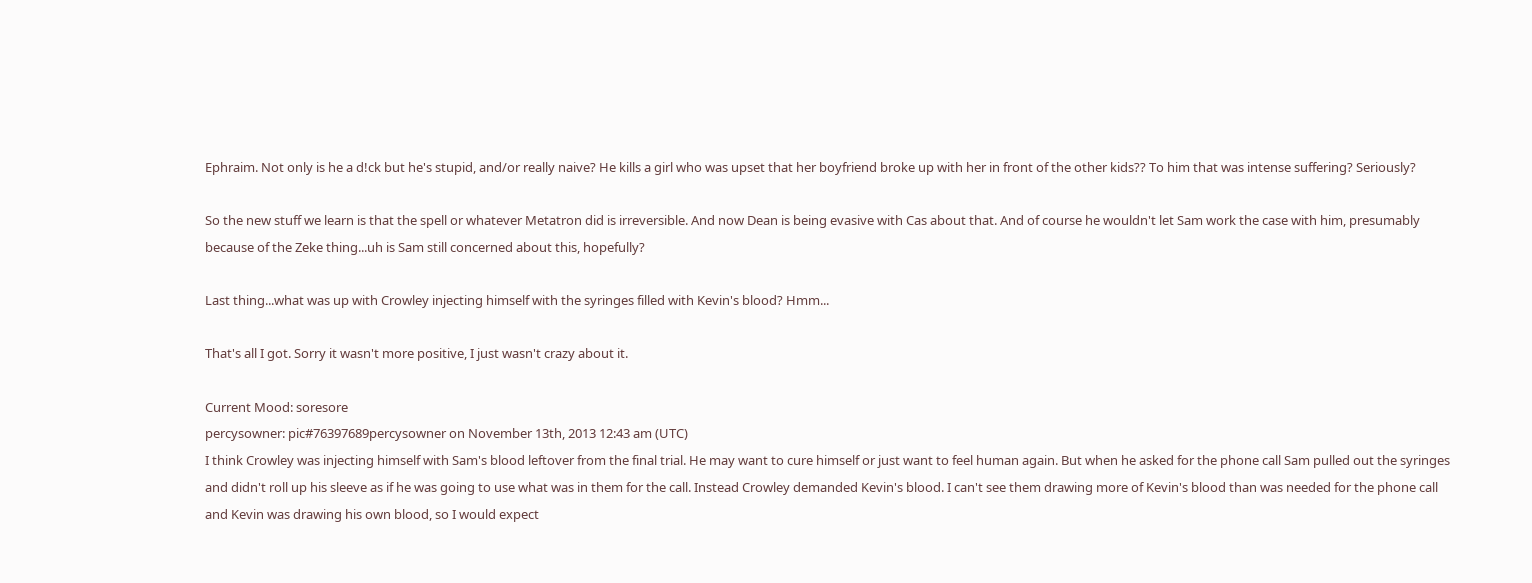Ephraim. Not only is he a d!ck but he's stupid, and/or really naive? He kills a girl who was upset that her boyfriend broke up with her in front of the other kids?? To him that was intense suffering? Seriously?

So the new stuff we learn is that the spell or whatever Metatron did is irreversible. And now Dean is being evasive with Cas about that. And of course he wouldn't let Sam work the case with him, presumably because of the Zeke thing...uh is Sam still concerned about this, hopefully?

Last thing...what was up with Crowley injecting himself with the syringes filled with Kevin's blood? Hmm...

That's all I got. Sorry it wasn't more positive, I just wasn't crazy about it.

Current Mood: soresore
percysowner: pic#76397689percysowner on November 13th, 2013 12:43 am (UTC)
I think Crowley was injecting himself with Sam's blood leftover from the final trial. He may want to cure himself or just want to feel human again. But when he asked for the phone call Sam pulled out the syringes and didn't roll up his sleeve as if he was going to use what was in them for the call. Instead Crowley demanded Kevin's blood. I can't see them drawing more of Kevin's blood than was needed for the phone call and Kevin was drawing his own blood, so I would expect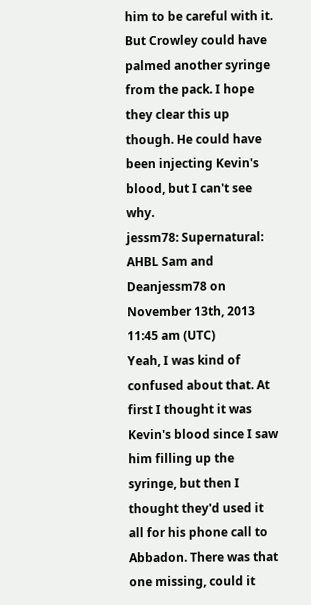him to be careful with it. But Crowley could have palmed another syringe from the pack. I hope they clear this up though. He could have been injecting Kevin's blood, but I can't see why.
jessm78: Supernatural: AHBL Sam and Deanjessm78 on November 13th, 2013 11:45 am (UTC)
Yeah, I was kind of confused about that. At first I thought it was Kevin's blood since I saw him filling up the syringe, but then I thought they'd used it all for his phone call to Abbadon. There was that one missing, could it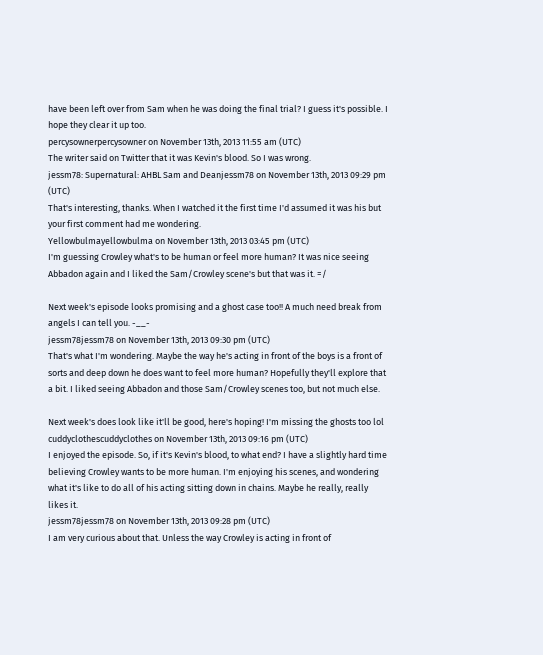have been left over from Sam when he was doing the final trial? I guess it's possible. I hope they clear it up too.
percysownerpercysowner on November 13th, 2013 11:55 am (UTC)
The writer said on Twitter that it was Kevin's blood. So I was wrong.
jessm78: Supernatural: AHBL Sam and Deanjessm78 on November 13th, 2013 09:29 pm (UTC)
That's interesting, thanks. When I watched it the first time I'd assumed it was his but your first comment had me wondering.
Yellowbulmayellowbulma on November 13th, 2013 03:45 pm (UTC)
I'm guessing Crowley what's to be human or feel more human? It was nice seeing Abbadon again and I liked the Sam/Crowley scene's but that was it. =/

Next week's episode looks promising and a ghost case too!! A much need break from angels I can tell you. -__-
jessm78jessm78 on November 13th, 2013 09:30 pm (UTC)
That's what I'm wondering. Maybe the way he's acting in front of the boys is a front of sorts and deep down he does want to feel more human? Hopefully they'll explore that a bit. I liked seeing Abbadon and those Sam/Crowley scenes too, but not much else.

Next week's does look like it'll be good, here's hoping! I'm missing the ghosts too lol
cuddyclothescuddyclothes on November 13th, 2013 09:16 pm (UTC)
I enjoyed the episode. So, if it's Kevin's blood, to what end? I have a slightly hard time believing Crowley wants to be more human. I'm enjoying his scenes, and wondering what it's like to do all of his acting sitting down in chains. Maybe he really, really likes it.
jessm78jessm78 on November 13th, 2013 09:28 pm (UTC)
I am very curious about that. Unless the way Crowley is acting in front of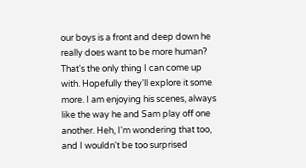our boys is a front and deep down he really does want to be more human? That's the only thing I can come up with. Hopefully they'll explore it some more. I am enjoying his scenes, always like the way he and Sam play off one another. Heh, I'm wondering that too, and I wouldn't be too surprised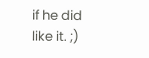if he did like it. ;)